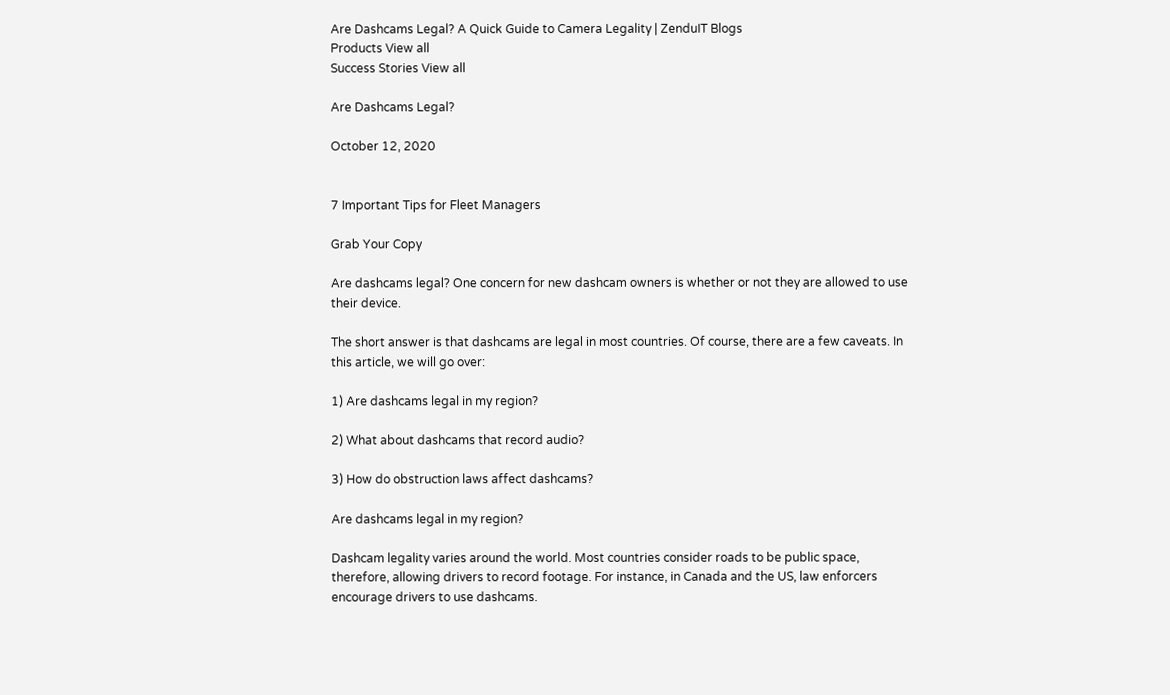Are Dashcams Legal? A Quick Guide to Camera Legality | ZenduIT Blogs
Products View all
Success Stories View all

Are Dashcams Legal?

October 12, 2020


7 Important Tips for Fleet Managers

Grab Your Copy

Are dashcams legal? One concern for new dashcam owners is whether or not they are allowed to use their device.

The short answer is that dashcams are legal in most countries. Of course, there are a few caveats. In this article, we will go over:

1) Are dashcams legal in my region?

2) What about dashcams that record audio?

3) How do obstruction laws affect dashcams?

Are dashcams legal in my region?

Dashcam legality varies around the world. Most countries consider roads to be public space, therefore, allowing drivers to record footage. For instance, in Canada and the US, law enforcers encourage drivers to use dashcams.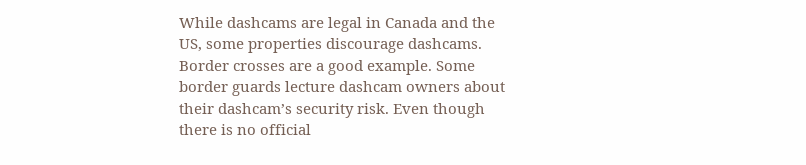While dashcams are legal in Canada and the US, some properties discourage dashcams. Border crosses are a good example. Some border guards lecture dashcam owners about their dashcam’s security risk. Even though there is no official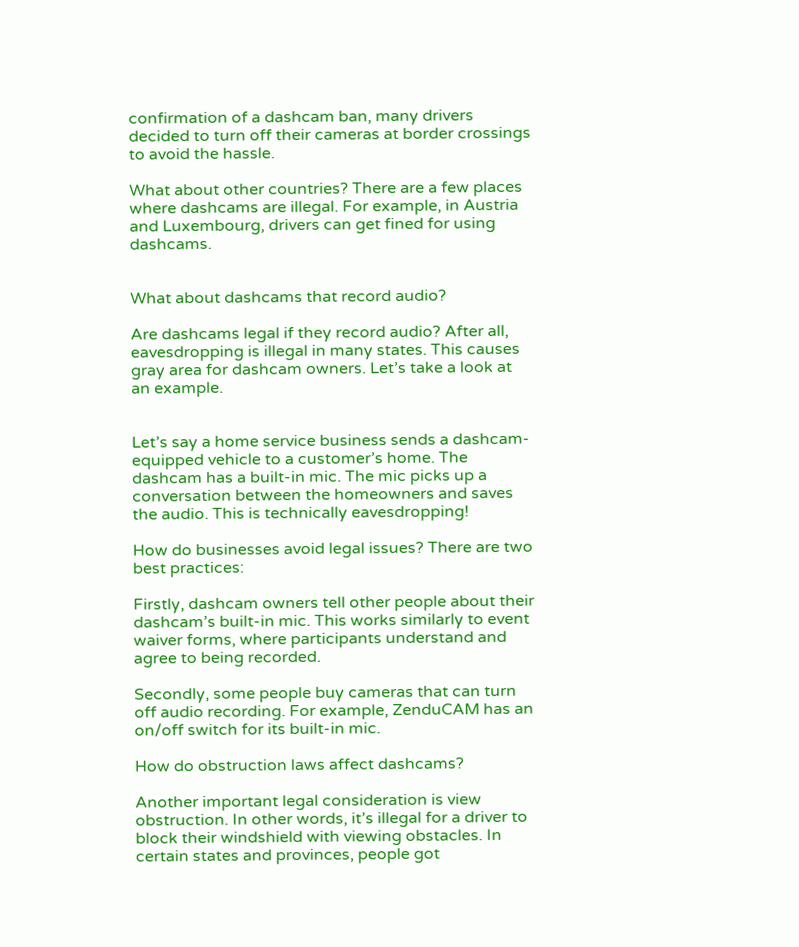confirmation of a dashcam ban, many drivers decided to turn off their cameras at border crossings to avoid the hassle.

What about other countries? There are a few places where dashcams are illegal. For example, in Austria and Luxembourg, drivers can get fined for using dashcams.


What about dashcams that record audio?

Are dashcams legal if they record audio? After all, eavesdropping is illegal in many states. This causes gray area for dashcam owners. Let’s take a look at an example.


Let’s say a home service business sends a dashcam-equipped vehicle to a customer’s home. The dashcam has a built-in mic. The mic picks up a conversation between the homeowners and saves the audio. This is technically eavesdropping!

How do businesses avoid legal issues? There are two best practices:

Firstly, dashcam owners tell other people about their dashcam’s built-in mic. This works similarly to event waiver forms, where participants understand and agree to being recorded.

Secondly, some people buy cameras that can turn off audio recording. For example, ZenduCAM has an on/off switch for its built-in mic.

How do obstruction laws affect dashcams?

Another important legal consideration is view obstruction. In other words, it’s illegal for a driver to block their windshield with viewing obstacles. In certain states and provinces, people got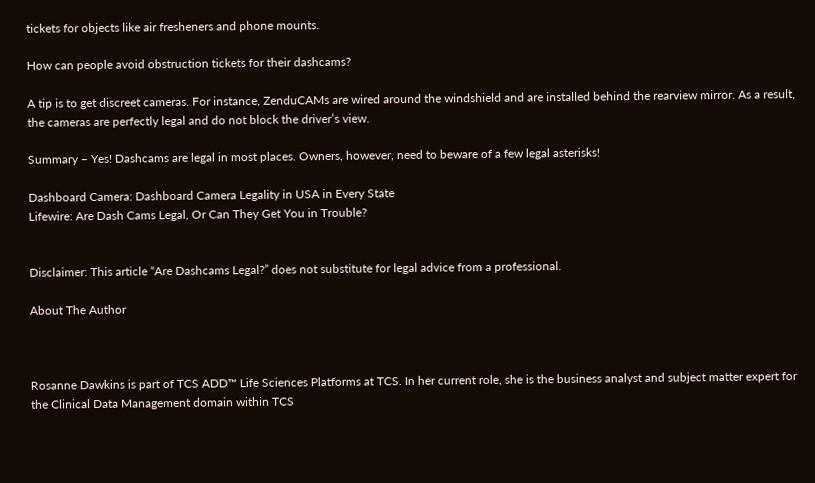tickets for objects like air fresheners and phone mounts.

How can people avoid obstruction tickets for their dashcams?

A tip is to get discreet cameras. For instance, ZenduCAMs are wired around the windshield and are installed behind the rearview mirror. As a result, the cameras are perfectly legal and do not block the driver’s view.

Summary – Yes! Dashcams are legal in most places. Owners, however, need to beware of a few legal asterisks!

Dashboard Camera: Dashboard Camera Legality in USA in Every State
Lifewire: Are Dash Cams Legal, Or Can They Get You in Trouble?


Disclaimer: This article “Are Dashcams Legal?” does not substitute for legal advice from a professional.

About The Author



Rosanne Dawkins is part of TCS ADD™ Life Sciences Platforms at TCS. In her current role, she is the business analyst and subject matter expert for the Clinical Data Management domain within TCS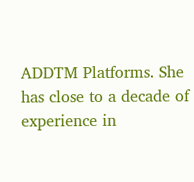ADDTM Platforms. She has close to a decade of experience in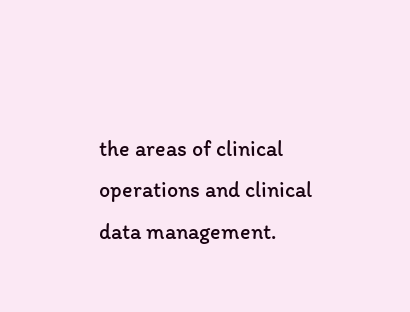the areas of clinical operations and clinical data management.